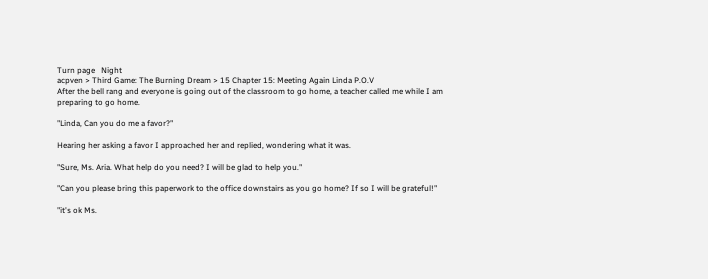Turn page   Night
acpven > Third Game: The Burning Dream > 15 Chapter 15: Meeting Again Linda P.O.V
After the bell rang and everyone is going out of the classroom to go home, a teacher called me while I am preparing to go home.

"Linda, Can you do me a favor?"

Hearing her asking a favor I approached her and replied, wondering what it was.

"Sure, Ms. Aria. What help do you need? I will be glad to help you."

"Can you please bring this paperwork to the office downstairs as you go home? If so I will be grateful!"

"it's ok Ms.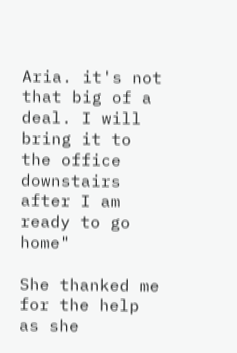Aria. it's not that big of a deal. I will bring it to the office downstairs after I am ready to go home"

She thanked me for the help as she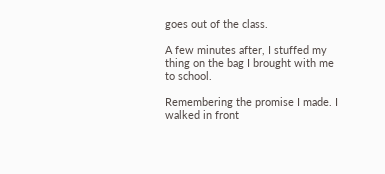goes out of the class.

A few minutes after, I stuffed my thing on the bag I brought with me to school.

Remembering the promise I made. I walked in front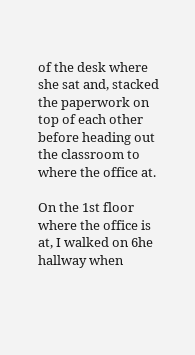of the desk where she sat and, stacked the paperwork on top of each other before heading out the classroom to where the office at.

On the 1st floor where the office is at, I walked on 6he hallway when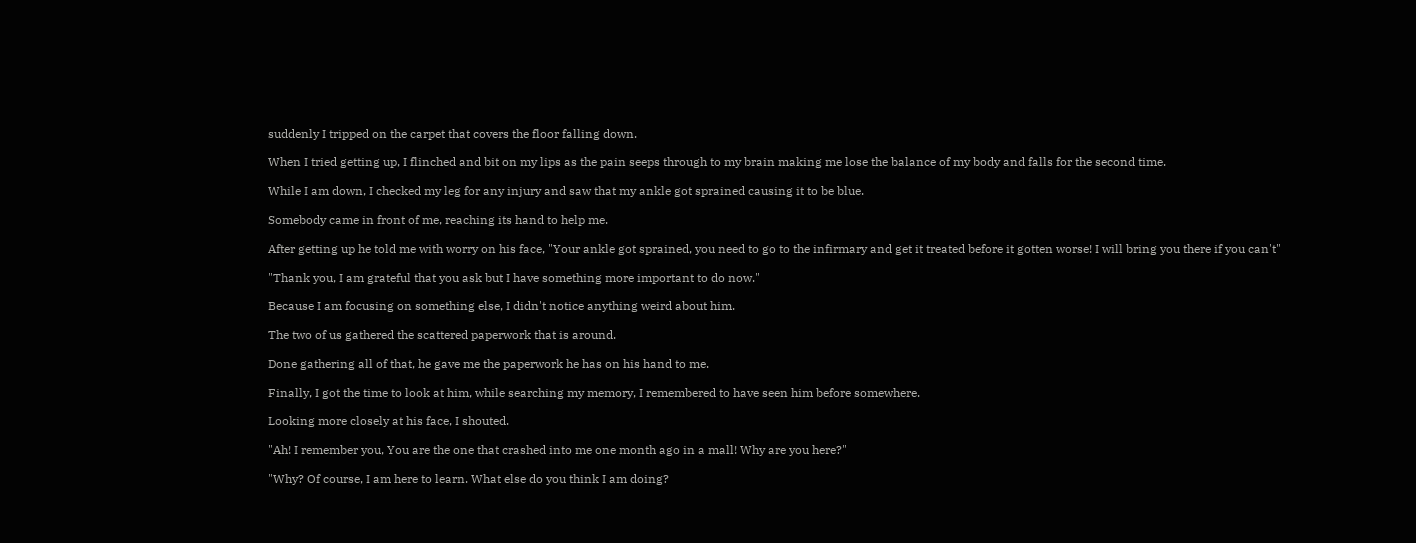suddenly I tripped on the carpet that covers the floor falling down.

When I tried getting up, I flinched and bit on my lips as the pain seeps through to my brain making me lose the balance of my body and falls for the second time.

While I am down, I checked my leg for any injury and saw that my ankle got sprained causing it to be blue.

Somebody came in front of me, reaching its hand to help me.

After getting up he told me with worry on his face, "Your ankle got sprained, you need to go to the infirmary and get it treated before it gotten worse! I will bring you there if you can't"

"Thank you, I am grateful that you ask but I have something more important to do now."

Because I am focusing on something else, I didn't notice anything weird about him.

The two of us gathered the scattered paperwork that is around.

Done gathering all of that, he gave me the paperwork he has on his hand to me.

Finally, I got the time to look at him, while searching my memory, I remembered to have seen him before somewhere.

Looking more closely at his face, I shouted.

"Ah! I remember you, You are the one that crashed into me one month ago in a mall! Why are you here?"

"Why? Of course, I am here to learn. What else do you think I am doing?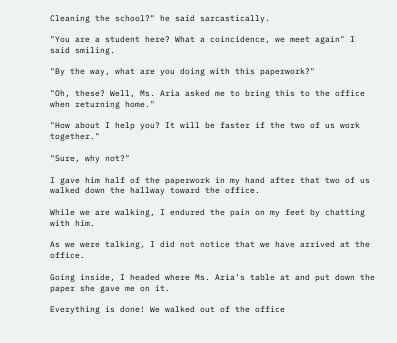Cleaning the school?" he said sarcastically.

"You are a student here? What a coincidence, we meet again" I said smiling.

"By the way, what are you doing with this paperwork?"

"Oh, these? Well, Ms. Aria asked me to bring this to the office when returning home."

"How about I help you? It will be faster if the two of us work together."

"Sure, why not?"

I gave him half of the paperwork in my hand after that two of us walked down the hallway toward the office.

While we are walking, I endured the pain on my feet by chatting with him.

As we were talking, I did not notice that we have arrived at the office.

Going inside, I headed where Ms. Aria's table at and put down the paper she gave me on it.

Everything is done! We walked out of the office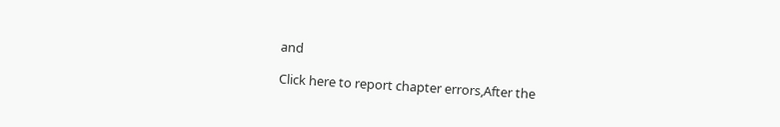and

Click here to report chapter errors,After the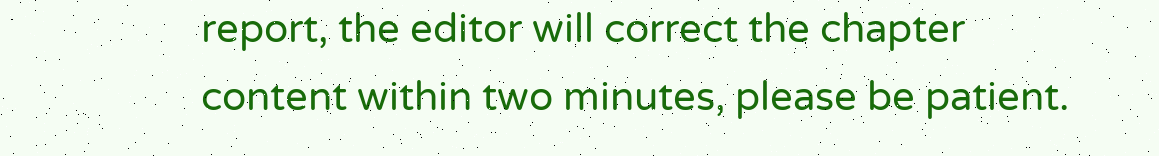report, the editor will correct the chapter content within two minutes, please be patient.